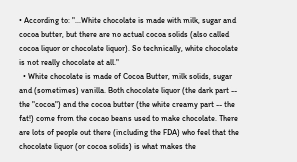• According to: "...White chocolate is made with milk, sugar and cocoa butter, but there are no actual cocoa solids (also called cocoa liquor or chocolate liquor). So technically, white chocolate is not really chocolate at all."
  • White chocolate is made of Cocoa Butter, milk solids, sugar and (sometimes) vanilla. Both chocolate liquor (the dark part -- the "cocoa") and the cocoa butter (the white creamy part -- the fat!) come from the cocao beans used to make chocolate. There are lots of people out there (including the FDA) who feel that the chocolate liquor (or cocoa solids) is what makes the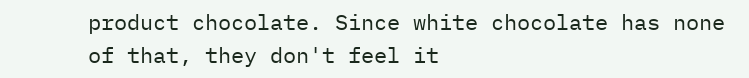product chocolate. Since white chocolate has none of that, they don't feel it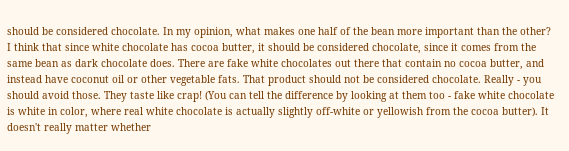should be considered chocolate. In my opinion, what makes one half of the bean more important than the other? I think that since white chocolate has cocoa butter, it should be considered chocolate, since it comes from the same bean as dark chocolate does. There are fake white chocolates out there that contain no cocoa butter, and instead have coconut oil or other vegetable fats. That product should not be considered chocolate. Really - you should avoid those. They taste like crap! (You can tell the difference by looking at them too - fake white chocolate is white in color, where real white chocolate is actually slightly off-white or yellowish from the cocoa butter). It doesn't really matter whether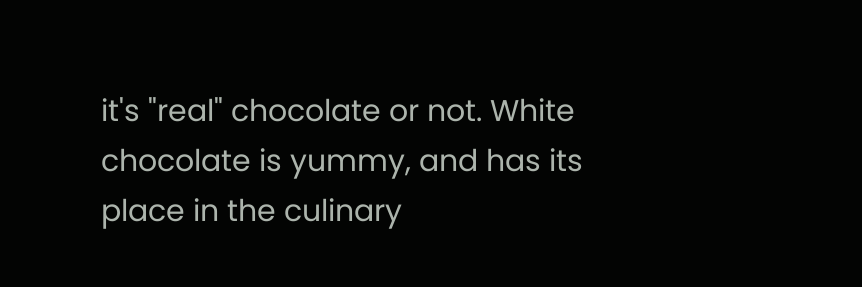it's "real" chocolate or not. White chocolate is yummy, and has its place in the culinary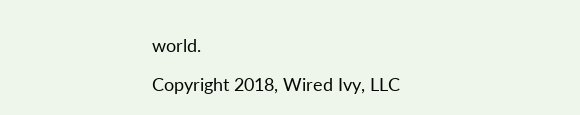world.

Copyright 2018, Wired Ivy, LLC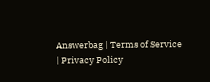Answerbag | Terms of Service | Privacy Policy